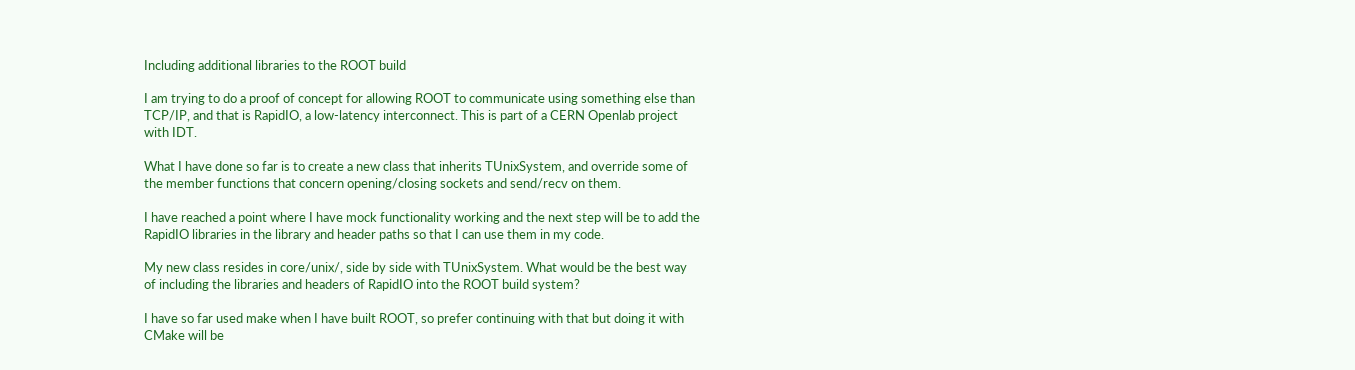Including additional libraries to the ROOT build

I am trying to do a proof of concept for allowing ROOT to communicate using something else than TCP/IP, and that is RapidIO, a low-latency interconnect. This is part of a CERN Openlab project with IDT.

What I have done so far is to create a new class that inherits TUnixSystem, and override some of the member functions that concern opening/closing sockets and send/recv on them.

I have reached a point where I have mock functionality working and the next step will be to add the RapidIO libraries in the library and header paths so that I can use them in my code.

My new class resides in core/unix/, side by side with TUnixSystem. What would be the best way of including the libraries and headers of RapidIO into the ROOT build system?

I have so far used make when I have built ROOT, so prefer continuing with that but doing it with CMake will be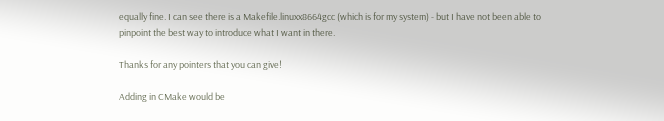equally fine. I can see there is a Makefile.linuxx8664gcc (which is for my system) - but I have not been able to pinpoint the best way to introduce what I want in there.

Thanks for any pointers that you can give!

Adding in CMake would be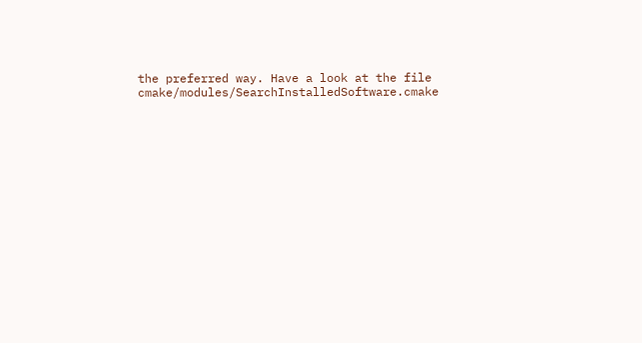the preferred way. Have a look at the file cmake/modules/SearchInstalledSoftware.cmake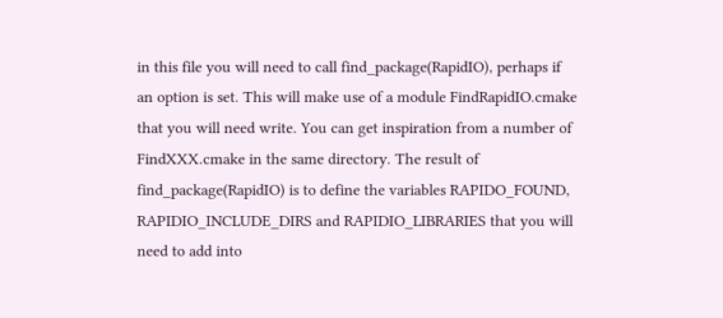in this file you will need to call find_package(RapidIO), perhaps if an option is set. This will make use of a module FindRapidIO.cmake that you will need write. You can get inspiration from a number of FindXXX.cmake in the same directory. The result of find_package(RapidIO) is to define the variables RAPIDO_FOUND, RAPIDIO_INCLUDE_DIRS and RAPIDIO_LIBRARIES that you will need to add into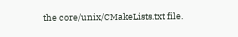the core/unix/CMakeLists.txt file.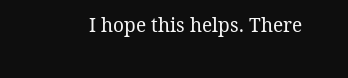I hope this helps. There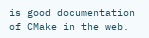is good documentation of CMake in the web.